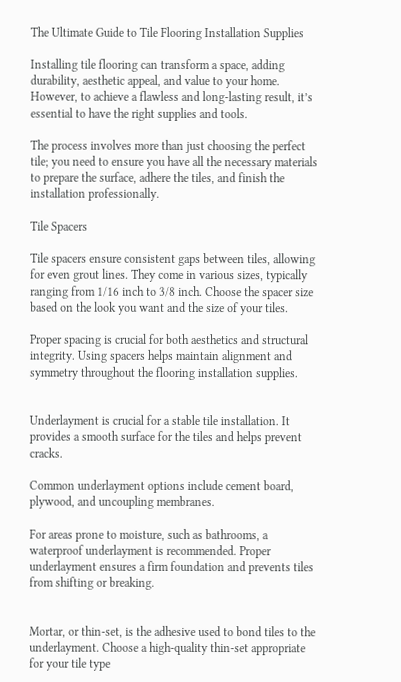The Ultimate Guide to Tile Flooring Installation Supplies

Installing tile flooring can transform a space, adding durability, aesthetic appeal, and value to your home. However, to achieve a flawless and long-lasting result, it’s essential to have the right supplies and tools.

The process involves more than just choosing the perfect tile; you need to ensure you have all the necessary materials to prepare the surface, adhere the tiles, and finish the installation professionally.

Tile Spacers

Tile spacers ensure consistent gaps between tiles, allowing for even grout lines. They come in various sizes, typically ranging from 1/16 inch to 3/8 inch. Choose the spacer size based on the look you want and the size of your tiles.

Proper spacing is crucial for both aesthetics and structural integrity. Using spacers helps maintain alignment and symmetry throughout the flooring installation supplies.


Underlayment is crucial for a stable tile installation. It provides a smooth surface for the tiles and helps prevent cracks.

Common underlayment options include cement board, plywood, and uncoupling membranes.

For areas prone to moisture, such as bathrooms, a waterproof underlayment is recommended. Proper underlayment ensures a firm foundation and prevents tiles from shifting or breaking.


Mortar, or thin-set, is the adhesive used to bond tiles to the underlayment. Choose a high-quality thin-set appropriate for your tile type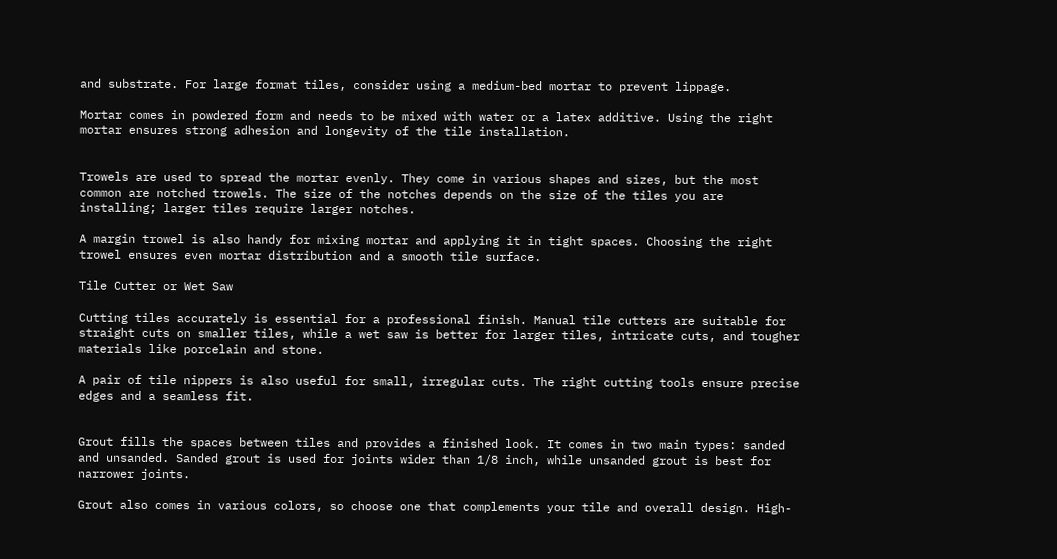and substrate. For large format tiles, consider using a medium-bed mortar to prevent lippage.

Mortar comes in powdered form and needs to be mixed with water or a latex additive. Using the right mortar ensures strong adhesion and longevity of the tile installation.


Trowels are used to spread the mortar evenly. They come in various shapes and sizes, but the most common are notched trowels. The size of the notches depends on the size of the tiles you are installing; larger tiles require larger notches.

A margin trowel is also handy for mixing mortar and applying it in tight spaces. Choosing the right trowel ensures even mortar distribution and a smooth tile surface.

Tile Cutter or Wet Saw

Cutting tiles accurately is essential for a professional finish. Manual tile cutters are suitable for straight cuts on smaller tiles, while a wet saw is better for larger tiles, intricate cuts, and tougher materials like porcelain and stone.

A pair of tile nippers is also useful for small, irregular cuts. The right cutting tools ensure precise edges and a seamless fit.


Grout fills the spaces between tiles and provides a finished look. It comes in two main types: sanded and unsanded. Sanded grout is used for joints wider than 1/8 inch, while unsanded grout is best for narrower joints.

Grout also comes in various colors, so choose one that complements your tile and overall design. High-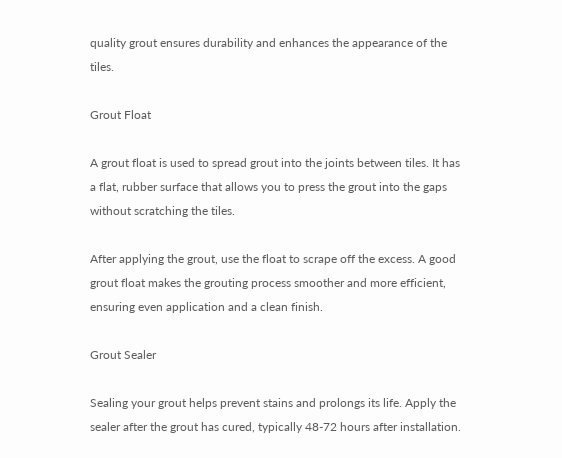quality grout ensures durability and enhances the appearance of the tiles.

Grout Float

A grout float is used to spread grout into the joints between tiles. It has a flat, rubber surface that allows you to press the grout into the gaps without scratching the tiles.

After applying the grout, use the float to scrape off the excess. A good grout float makes the grouting process smoother and more efficient, ensuring even application and a clean finish.

Grout Sealer

Sealing your grout helps prevent stains and prolongs its life. Apply the sealer after the grout has cured, typically 48-72 hours after installation.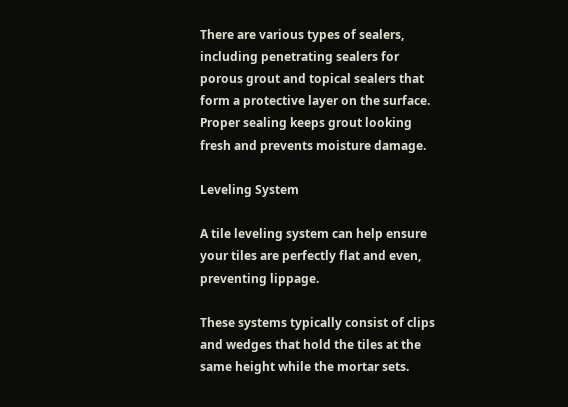There are various types of sealers, including penetrating sealers for porous grout and topical sealers that form a protective layer on the surface. Proper sealing keeps grout looking fresh and prevents moisture damage.

Leveling System

A tile leveling system can help ensure your tiles are perfectly flat and even, preventing lippage.

These systems typically consist of clips and wedges that hold the tiles at the same height while the mortar sets.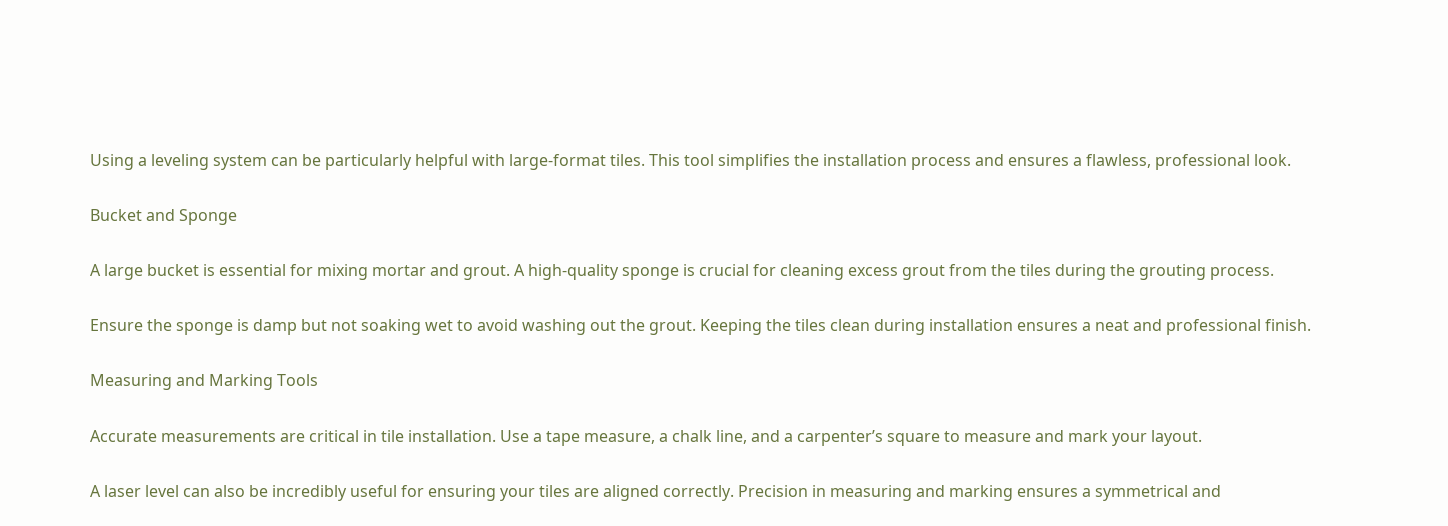Using a leveling system can be particularly helpful with large-format tiles. This tool simplifies the installation process and ensures a flawless, professional look.

Bucket and Sponge

A large bucket is essential for mixing mortar and grout. A high-quality sponge is crucial for cleaning excess grout from the tiles during the grouting process.

Ensure the sponge is damp but not soaking wet to avoid washing out the grout. Keeping the tiles clean during installation ensures a neat and professional finish.

Measuring and Marking Tools

Accurate measurements are critical in tile installation. Use a tape measure, a chalk line, and a carpenter’s square to measure and mark your layout.

A laser level can also be incredibly useful for ensuring your tiles are aligned correctly. Precision in measuring and marking ensures a symmetrical and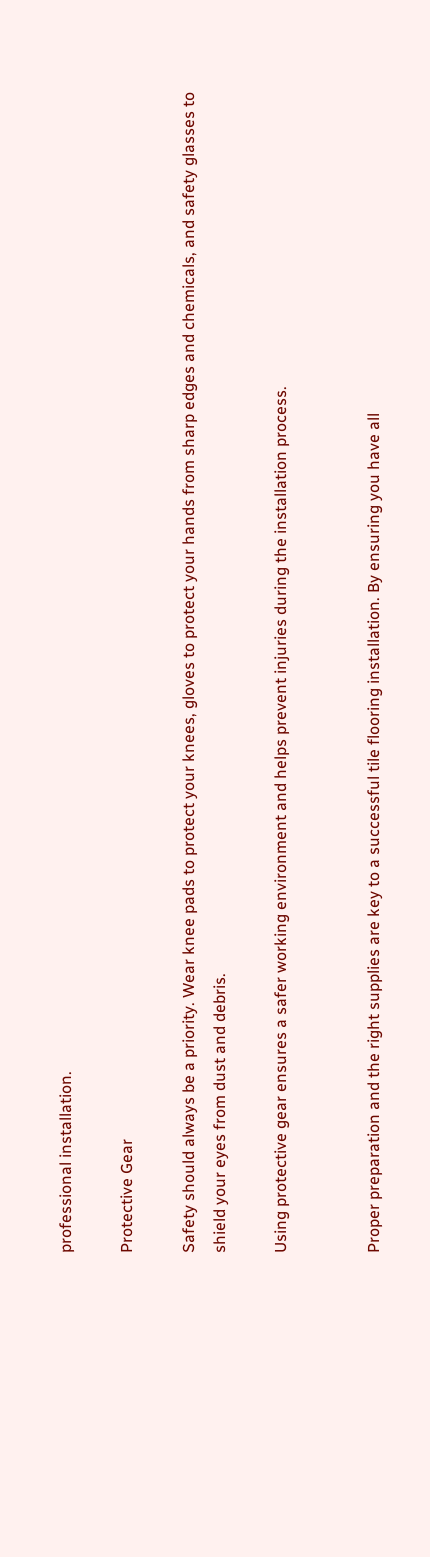professional installation.

Protective Gear

Safety should always be a priority. Wear knee pads to protect your knees, gloves to protect your hands from sharp edges and chemicals, and safety glasses to shield your eyes from dust and debris.

Using protective gear ensures a safer working environment and helps prevent injuries during the installation process.


Proper preparation and the right supplies are key to a successful tile flooring installation. By ensuring you have all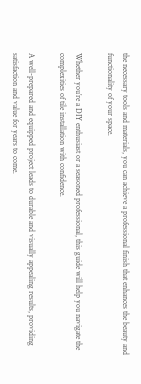the necessary tools and materials, you can achieve a professional finish that enhances the beauty and functionality of your space.

Whether you’re a DIY enthusiast or a seasoned professional, this guide will help you navigate the complexities of tile installation with confidence.

A well-prepared and equipped project leads to durable and visually appealing results, providing satisfaction and value for years to come.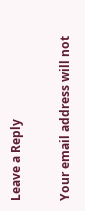Leave a Reply

Your email address will not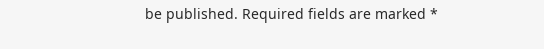be published. Required fields are marked *